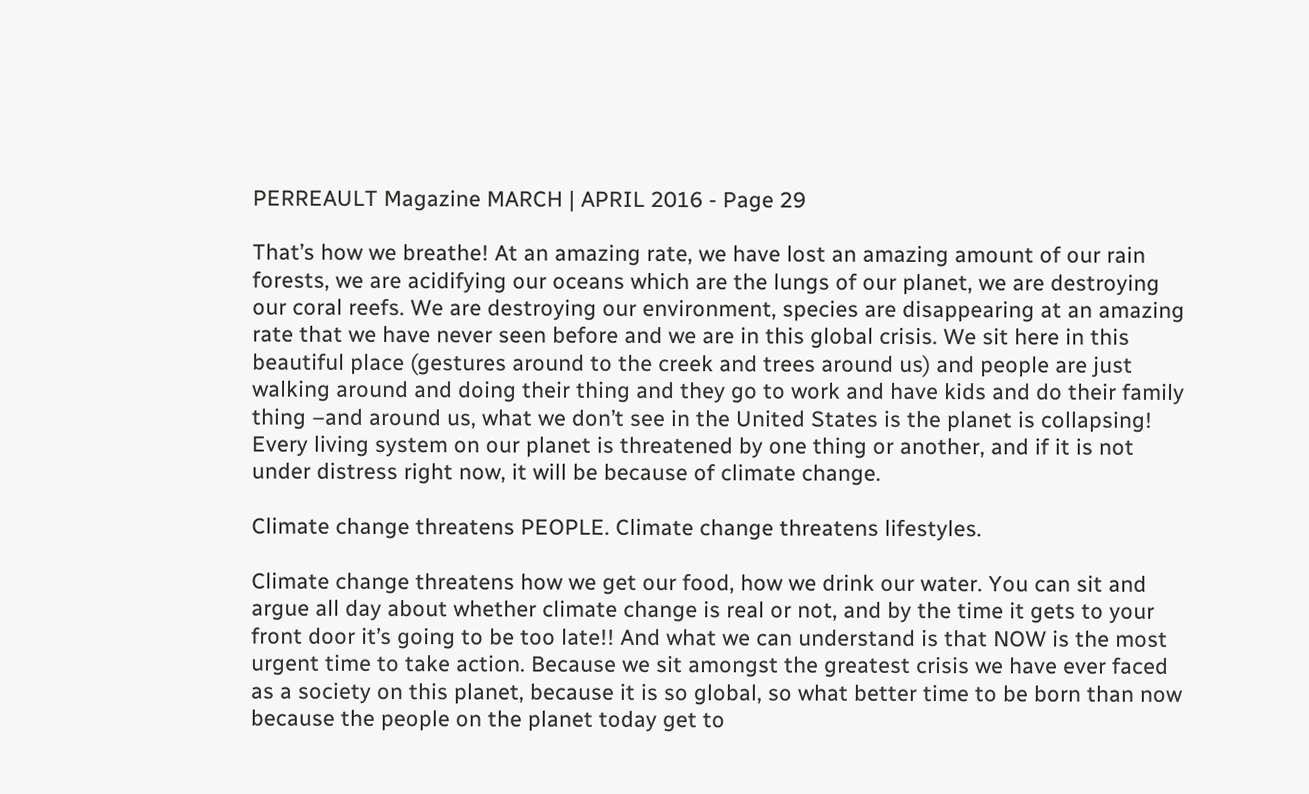PERREAULT Magazine MARCH | APRIL 2016 - Page 29

That’s how we breathe! At an amazing rate, we have lost an amazing amount of our rain forests, we are acidifying our oceans which are the lungs of our planet, we are destroying our coral reefs. We are destroying our environment, species are disappearing at an amazing rate that we have never seen before and we are in this global crisis. We sit here in this beautiful place (gestures around to the creek and trees around us) and people are just walking around and doing their thing and they go to work and have kids and do their family thing –and around us, what we don’t see in the United States is the planet is collapsing! Every living system on our planet is threatened by one thing or another, and if it is not under distress right now, it will be because of climate change.

Climate change threatens PEOPLE. Climate change threatens lifestyles.

Climate change threatens how we get our food, how we drink our water. You can sit and argue all day about whether climate change is real or not, and by the time it gets to your front door it’s going to be too late!! And what we can understand is that NOW is the most urgent time to take action. Because we sit amongst the greatest crisis we have ever faced as a society on this planet, because it is so global, so what better time to be born than now because the people on the planet today get to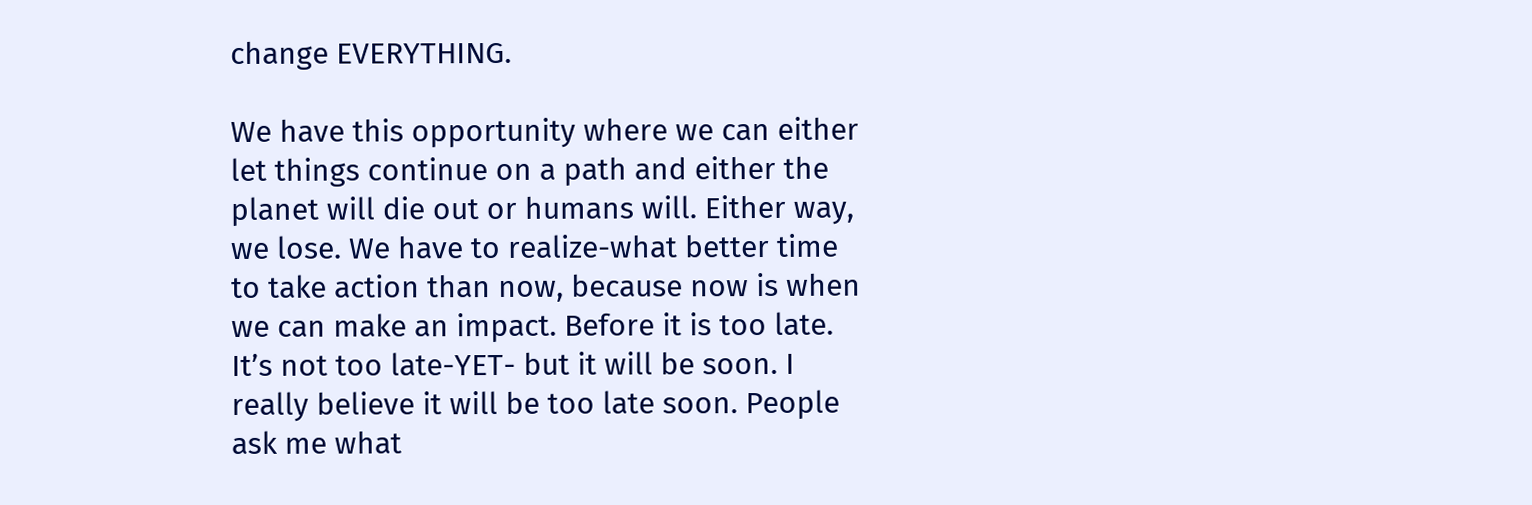change EVERYTHING.

We have this opportunity where we can either let things continue on a path and either the planet will die out or humans will. Either way, we lose. We have to realize-what better time to take action than now, because now is when we can make an impact. Before it is too late. It’s not too late-YET- but it will be soon. I really believe it will be too late soon. People ask me what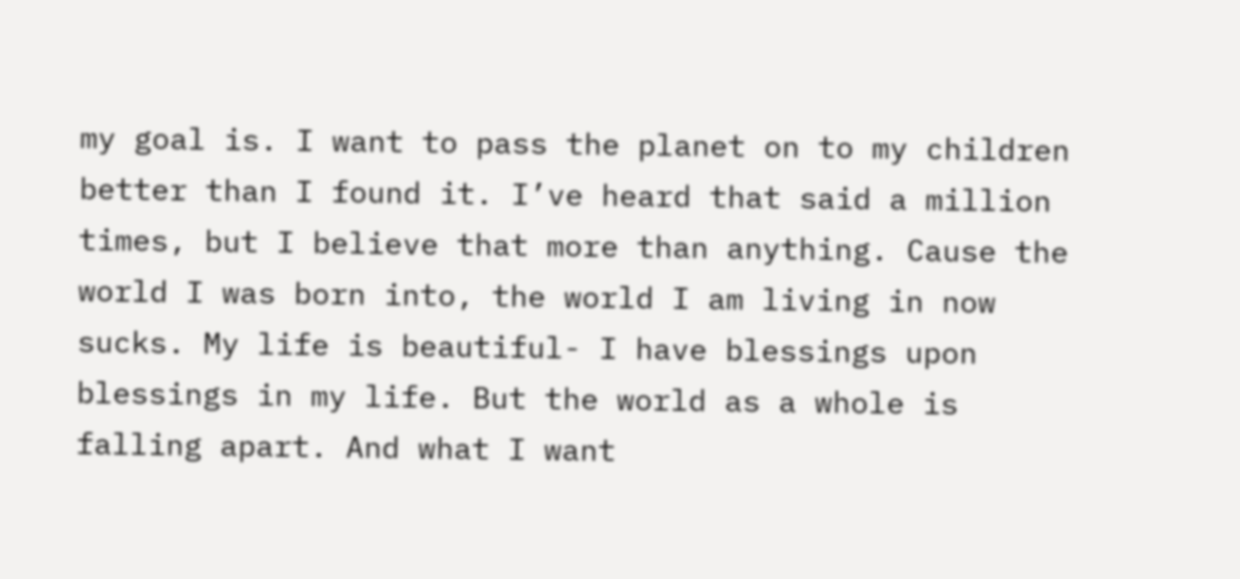my goal is. I want to pass the planet on to my children better than I found it. I’ve heard that said a million times, but I believe that more than anything. Cause the world I was born into, the world I am living in now sucks. My life is beautiful- I have blessings upon blessings in my life. But the world as a whole is falling apart. And what I want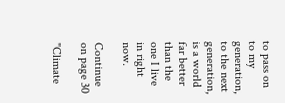to pass on to my generation, to the next generation, is a world far better than the one I live in right now.

Continue on page 30

"Climate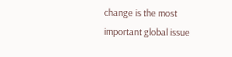change is the most important global issue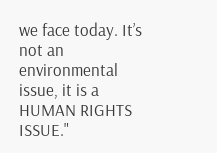we face today. It’s not an environmental issue, it is a HUMAN RIGHTS ISSUE."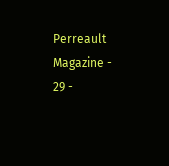Perreault Magazine - 29 -